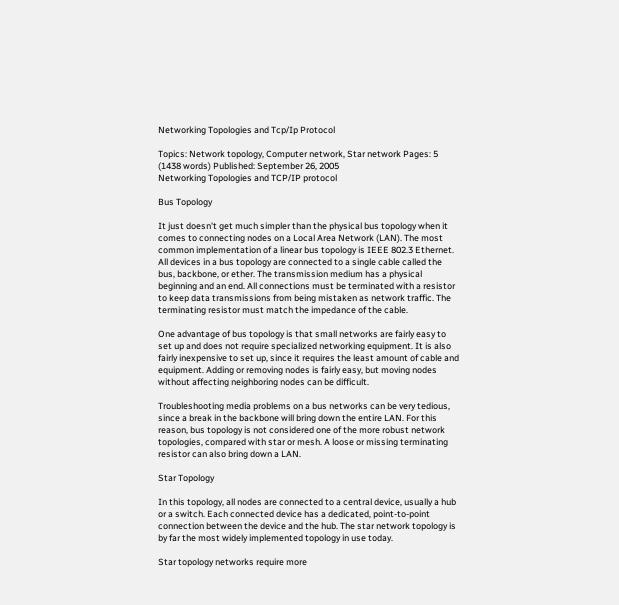Networking Topologies and Tcp/Ip Protocol

Topics: Network topology, Computer network, Star network Pages: 5 (1438 words) Published: September 26, 2005
Networking Topologies and TCP/IP protocol

Bus Topology

It just doesn't get much simpler than the physical bus topology when it comes to connecting nodes on a Local Area Network (LAN). The most common implementation of a linear bus topology is IEEE 802.3 Ethernet. All devices in a bus topology are connected to a single cable called the bus, backbone, or ether. The transmission medium has a physical beginning and an end. All connections must be terminated with a resistor to keep data transmissions from being mistaken as network traffic. The terminating resistor must match the impedance of the cable.

One advantage of bus topology is that small networks are fairly easy to set up and does not require specialized networking equipment. It is also fairly inexpensive to set up, since it requires the least amount of cable and equipment. Adding or removing nodes is fairly easy, but moving nodes without affecting neighboring nodes can be difficult.

Troubleshooting media problems on a bus networks can be very tedious, since a break in the backbone will bring down the entire LAN. For this reason, bus topology is not considered one of the more robust network topologies, compared with star or mesh. A loose or missing terminating resistor can also bring down a LAN.

Star Topology

In this topology, all nodes are connected to a central device, usually a hub or a switch. Each connected device has a dedicated, point-to-point connection between the device and the hub. The star network topology is by far the most widely implemented topology in use today.

Star topology networks require more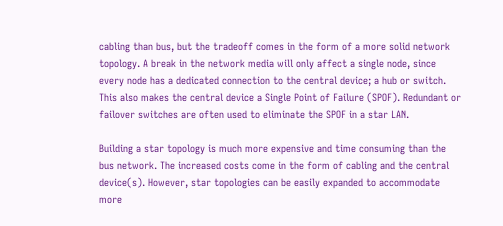cabling than bus, but the tradeoff comes in the form of a more solid network topology. A break in the network media will only affect a single node, since every node has a dedicated connection to the central device; a hub or switch. This also makes the central device a Single Point of Failure (SPOF). Redundant or failover switches are often used to eliminate the SPOF in a star LAN.

Building a star topology is much more expensive and time consuming than the bus network. The increased costs come in the form of cabling and the central device(s). However, star topologies can be easily expanded to accommodate more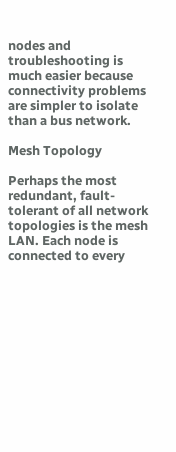nodes and troubleshooting is much easier because connectivity problems are simpler to isolate than a bus network.

Mesh Topology

Perhaps the most redundant, fault-tolerant of all network topologies is the mesh LAN. Each node is connected to every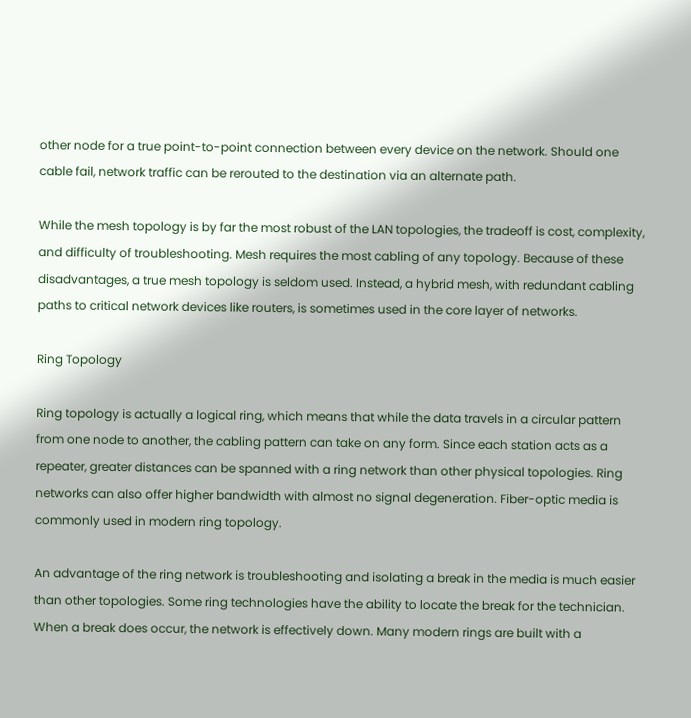other node for a true point-to-point connection between every device on the network. Should one cable fail, network traffic can be rerouted to the destination via an alternate path.

While the mesh topology is by far the most robust of the LAN topologies, the tradeoff is cost, complexity, and difficulty of troubleshooting. Mesh requires the most cabling of any topology. Because of these disadvantages, a true mesh topology is seldom used. Instead, a hybrid mesh, with redundant cabling paths to critical network devices like routers, is sometimes used in the core layer of networks.

Ring Topology

Ring topology is actually a logical ring, which means that while the data travels in a circular pattern from one node to another, the cabling pattern can take on any form. Since each station acts as a repeater, greater distances can be spanned with a ring network than other physical topologies. Ring networks can also offer higher bandwidth with almost no signal degeneration. Fiber-optic media is commonly used in modern ring topology.

An advantage of the ring network is troubleshooting and isolating a break in the media is much easier than other topologies. Some ring technologies have the ability to locate the break for the technician. When a break does occur, the network is effectively down. Many modern rings are built with a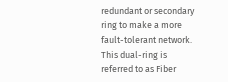redundant or secondary ring to make a more fault-tolerant network. This dual-ring is referred to as Fiber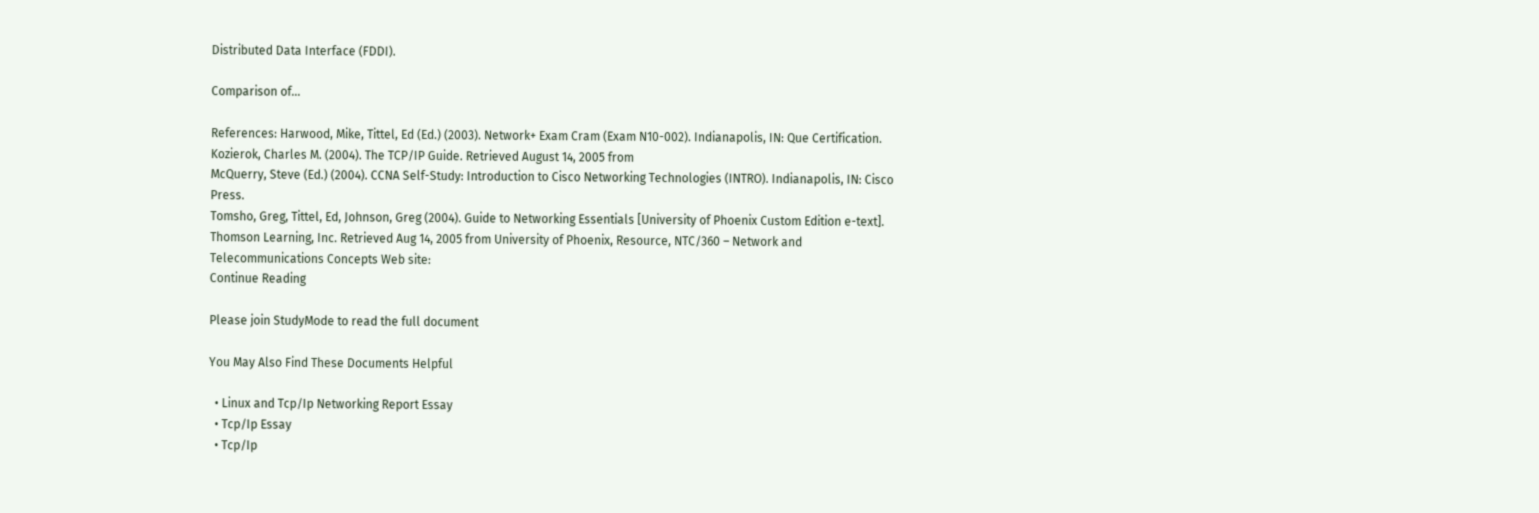Distributed Data Interface (FDDI).

Comparison of...

References: Harwood, Mike, Tittel, Ed (Ed.) (2003). Network+ Exam Cram (Exam N10-002). Indianapolis, IN: Que Certification.
Kozierok, Charles M. (2004). The TCP/IP Guide. Retrieved August 14, 2005 from
McQuerry, Steve (Ed.) (2004). CCNA Self-Study: Introduction to Cisco Networking Technologies (INTRO). Indianapolis, IN: Cisco Press.
Tomsho, Greg, Tittel, Ed, Johnson, Greg (2004). Guide to Networking Essentials [University of Phoenix Custom Edition e-text]. Thomson Learning, Inc. Retrieved Aug 14, 2005 from University of Phoenix, Resource, NTC/360 – Network and Telecommunications Concepts Web site:
Continue Reading

Please join StudyMode to read the full document

You May Also Find These Documents Helpful

  • Linux and Tcp/Ip Networking Report Essay
  • Tcp/Ip Essay
  • Tcp/Ip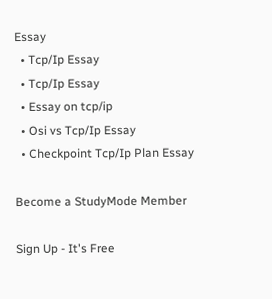Essay
  • Tcp/Ip Essay
  • Tcp/Ip Essay
  • Essay on tcp/ip
  • Osi vs Tcp/Ip Essay
  • Checkpoint Tcp/Ip Plan Essay

Become a StudyMode Member

Sign Up - It's Free